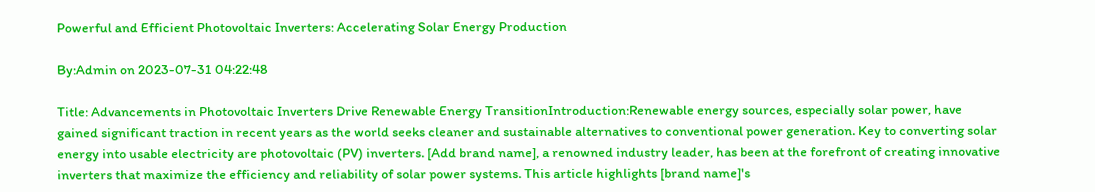Powerful and Efficient Photovoltaic Inverters: Accelerating Solar Energy Production

By:Admin on 2023-07-31 04:22:48

Title: Advancements in Photovoltaic Inverters Drive Renewable Energy TransitionIntroduction:Renewable energy sources, especially solar power, have gained significant traction in recent years as the world seeks cleaner and sustainable alternatives to conventional power generation. Key to converting solar energy into usable electricity are photovoltaic (PV) inverters. [Add brand name], a renowned industry leader, has been at the forefront of creating innovative inverters that maximize the efficiency and reliability of solar power systems. This article highlights [brand name]'s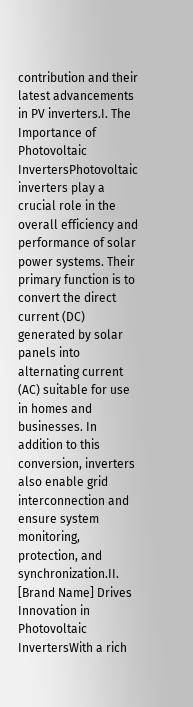contribution and their latest advancements in PV inverters.I. The Importance of Photovoltaic InvertersPhotovoltaic inverters play a crucial role in the overall efficiency and performance of solar power systems. Their primary function is to convert the direct current (DC) generated by solar panels into alternating current (AC) suitable for use in homes and businesses. In addition to this conversion, inverters also enable grid interconnection and ensure system monitoring, protection, and synchronization.II. [Brand Name] Drives Innovation in Photovoltaic InvertersWith a rich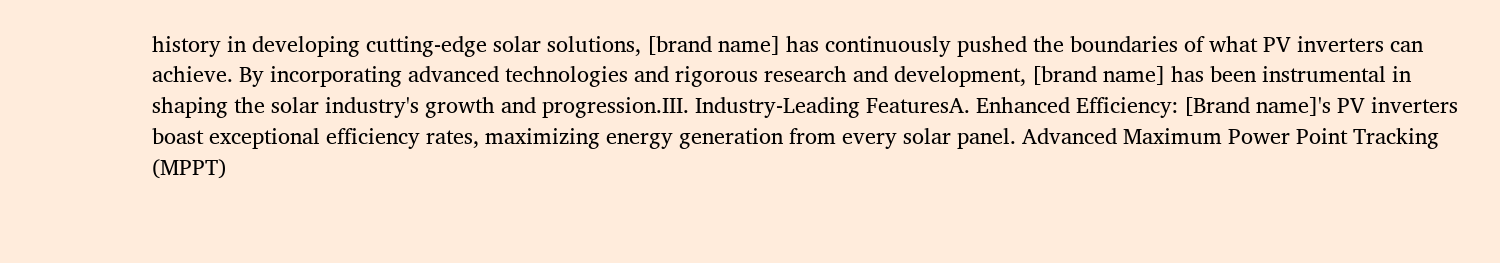history in developing cutting-edge solar solutions, [brand name] has continuously pushed the boundaries of what PV inverters can achieve. By incorporating advanced technologies and rigorous research and development, [brand name] has been instrumental in shaping the solar industry's growth and progression.III. Industry-Leading FeaturesA. Enhanced Efficiency: [Brand name]'s PV inverters boast exceptional efficiency rates, maximizing energy generation from every solar panel. Advanced Maximum Power Point Tracking (MPPT)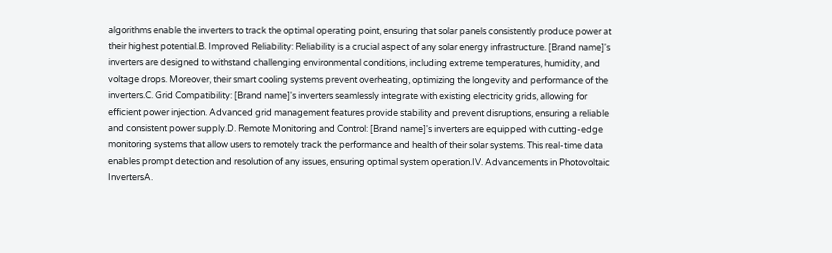algorithms enable the inverters to track the optimal operating point, ensuring that solar panels consistently produce power at their highest potential.B. Improved Reliability: Reliability is a crucial aspect of any solar energy infrastructure. [Brand name]'s inverters are designed to withstand challenging environmental conditions, including extreme temperatures, humidity, and voltage drops. Moreover, their smart cooling systems prevent overheating, optimizing the longevity and performance of the inverters.C. Grid Compatibility: [Brand name]'s inverters seamlessly integrate with existing electricity grids, allowing for efficient power injection. Advanced grid management features provide stability and prevent disruptions, ensuring a reliable and consistent power supply.D. Remote Monitoring and Control: [Brand name]'s inverters are equipped with cutting-edge monitoring systems that allow users to remotely track the performance and health of their solar systems. This real-time data enables prompt detection and resolution of any issues, ensuring optimal system operation.IV. Advancements in Photovoltaic InvertersA.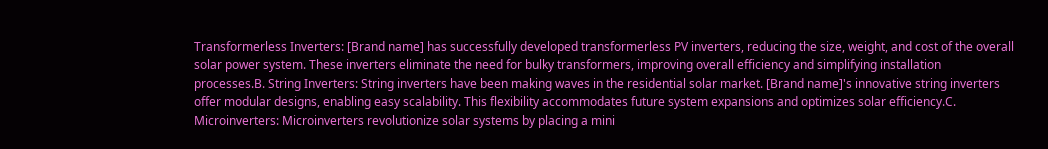Transformerless Inverters: [Brand name] has successfully developed transformerless PV inverters, reducing the size, weight, and cost of the overall solar power system. These inverters eliminate the need for bulky transformers, improving overall efficiency and simplifying installation processes.B. String Inverters: String inverters have been making waves in the residential solar market. [Brand name]'s innovative string inverters offer modular designs, enabling easy scalability. This flexibility accommodates future system expansions and optimizes solar efficiency.C. Microinverters: Microinverters revolutionize solar systems by placing a mini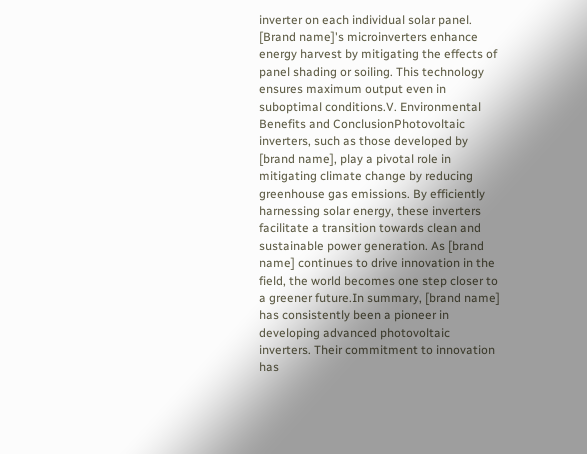inverter on each individual solar panel. [Brand name]'s microinverters enhance energy harvest by mitigating the effects of panel shading or soiling. This technology ensures maximum output even in suboptimal conditions.V. Environmental Benefits and ConclusionPhotovoltaic inverters, such as those developed by [brand name], play a pivotal role in mitigating climate change by reducing greenhouse gas emissions. By efficiently harnessing solar energy, these inverters facilitate a transition towards clean and sustainable power generation. As [brand name] continues to drive innovation in the field, the world becomes one step closer to a greener future.In summary, [brand name] has consistently been a pioneer in developing advanced photovoltaic inverters. Their commitment to innovation has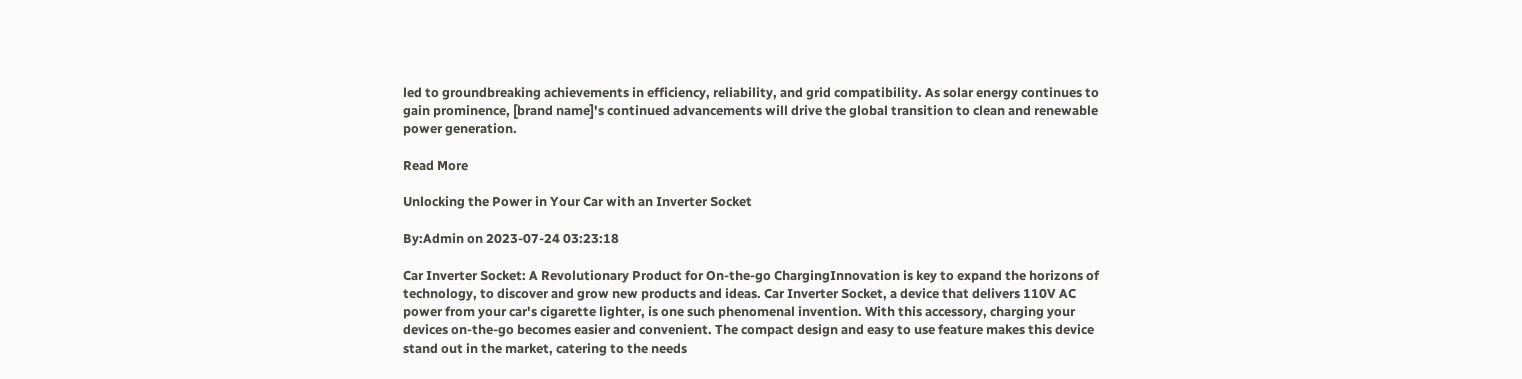led to groundbreaking achievements in efficiency, reliability, and grid compatibility. As solar energy continues to gain prominence, [brand name]'s continued advancements will drive the global transition to clean and renewable power generation.

Read More

Unlocking the Power in Your Car with an Inverter Socket

By:Admin on 2023-07-24 03:23:18

Car Inverter Socket: A Revolutionary Product for On-the-go ChargingInnovation is key to expand the horizons of technology, to discover and grow new products and ideas. Car Inverter Socket, a device that delivers 110V AC power from your car's cigarette lighter, is one such phenomenal invention. With this accessory, charging your devices on-the-go becomes easier and convenient. The compact design and easy to use feature makes this device stand out in the market, catering to the needs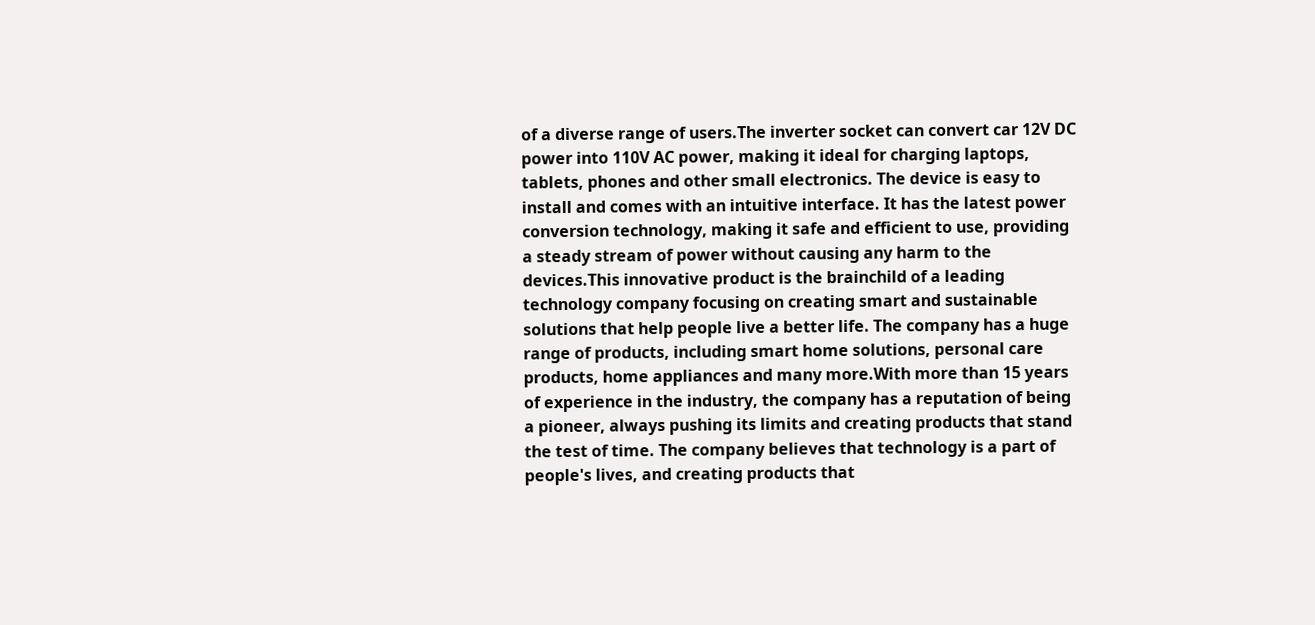of a diverse range of users.The inverter socket can convert car 12V DC power into 110V AC power, making it ideal for charging laptops, tablets, phones and other small electronics. The device is easy to install and comes with an intuitive interface. It has the latest power conversion technology, making it safe and efficient to use, providing a steady stream of power without causing any harm to the devices.This innovative product is the brainchild of a leading technology company focusing on creating smart and sustainable solutions that help people live a better life. The company has a huge range of products, including smart home solutions, personal care products, home appliances and many more.With more than 15 years of experience in the industry, the company has a reputation of being a pioneer, always pushing its limits and creating products that stand the test of time. The company believes that technology is a part of people's lives, and creating products that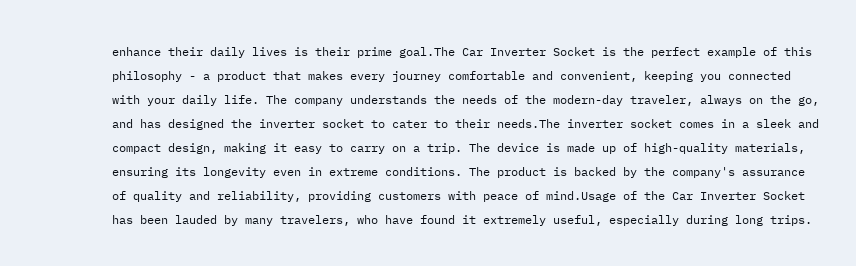enhance their daily lives is their prime goal.The Car Inverter Socket is the perfect example of this philosophy - a product that makes every journey comfortable and convenient, keeping you connected with your daily life. The company understands the needs of the modern-day traveler, always on the go, and has designed the inverter socket to cater to their needs.The inverter socket comes in a sleek and compact design, making it easy to carry on a trip. The device is made up of high-quality materials, ensuring its longevity even in extreme conditions. The product is backed by the company's assurance of quality and reliability, providing customers with peace of mind.Usage of the Car Inverter Socket has been lauded by many travelers, who have found it extremely useful, especially during long trips.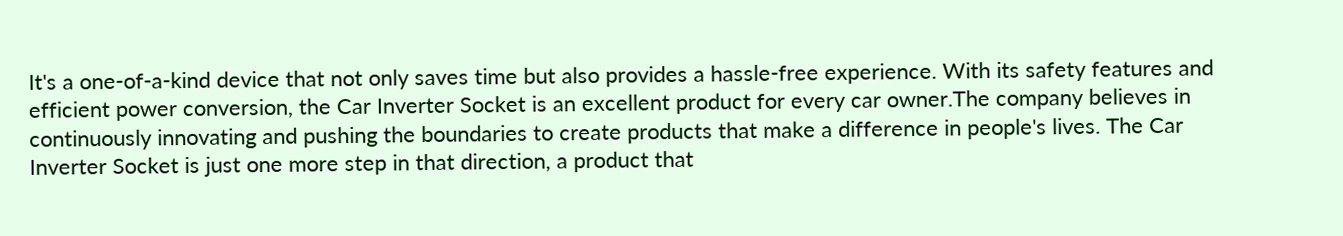It's a one-of-a-kind device that not only saves time but also provides a hassle-free experience. With its safety features and efficient power conversion, the Car Inverter Socket is an excellent product for every car owner.The company believes in continuously innovating and pushing the boundaries to create products that make a difference in people's lives. The Car Inverter Socket is just one more step in that direction, a product that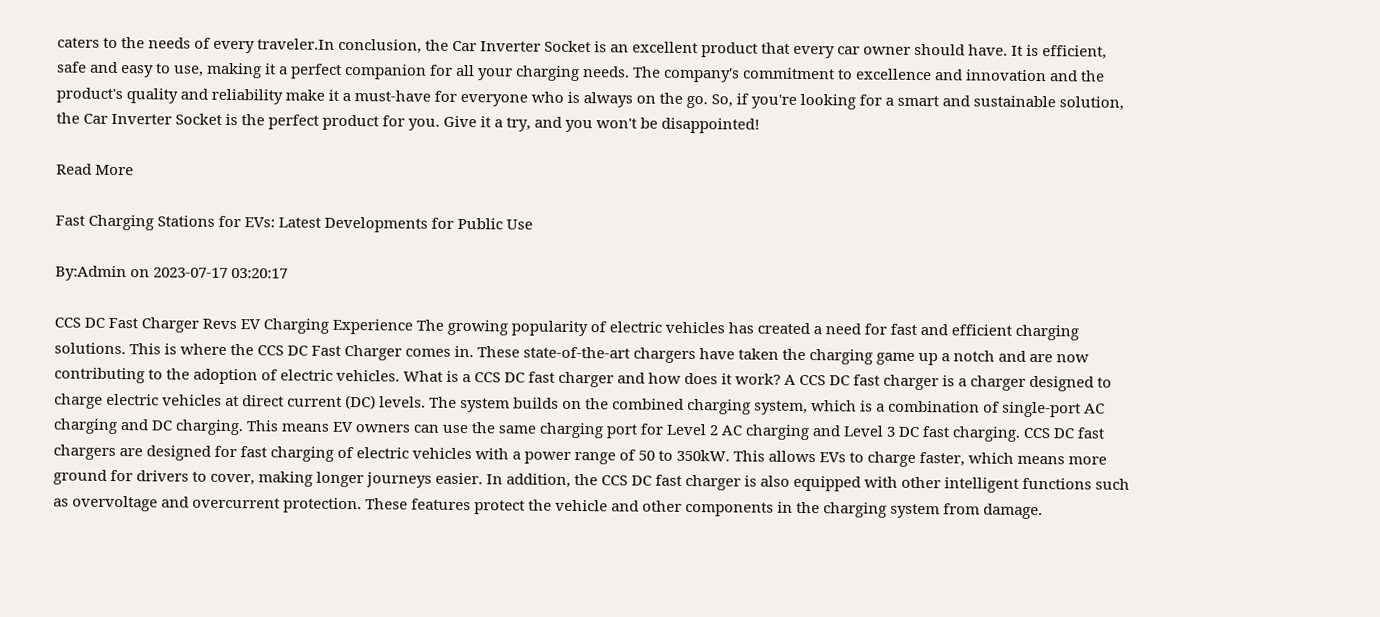caters to the needs of every traveler.In conclusion, the Car Inverter Socket is an excellent product that every car owner should have. It is efficient, safe and easy to use, making it a perfect companion for all your charging needs. The company's commitment to excellence and innovation and the product's quality and reliability make it a must-have for everyone who is always on the go. So, if you're looking for a smart and sustainable solution, the Car Inverter Socket is the perfect product for you. Give it a try, and you won't be disappointed!

Read More

Fast Charging Stations for EVs: Latest Developments for Public Use

By:Admin on 2023-07-17 03:20:17

CCS DC Fast Charger Revs EV Charging Experience The growing popularity of electric vehicles has created a need for fast and efficient charging solutions. This is where the CCS DC Fast Charger comes in. These state-of-the-art chargers have taken the charging game up a notch and are now contributing to the adoption of electric vehicles. What is a CCS DC fast charger and how does it work? A CCS DC fast charger is a charger designed to charge electric vehicles at direct current (DC) levels. The system builds on the combined charging system, which is a combination of single-port AC charging and DC charging. This means EV owners can use the same charging port for Level 2 AC charging and Level 3 DC fast charging. CCS DC fast chargers are designed for fast charging of electric vehicles with a power range of 50 to 350kW. This allows EVs to charge faster, which means more ground for drivers to cover, making longer journeys easier. In addition, the CCS DC fast charger is also equipped with other intelligent functions such as overvoltage and overcurrent protection. These features protect the vehicle and other components in the charging system from damage.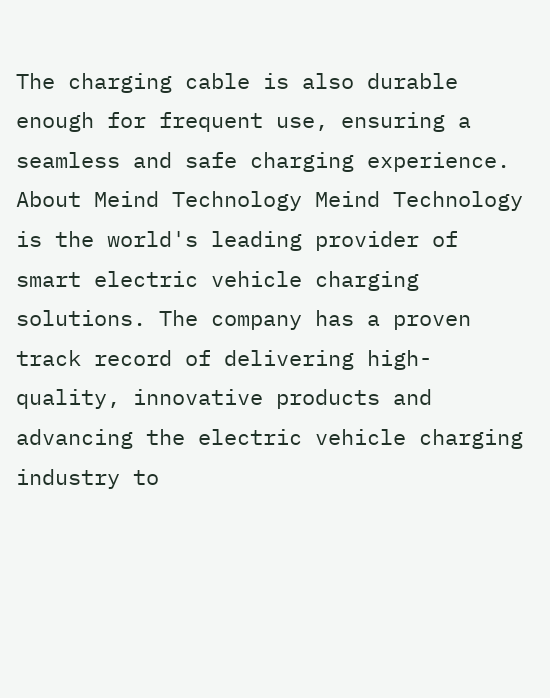The charging cable is also durable enough for frequent use, ensuring a seamless and safe charging experience. About Meind Technology Meind Technology is the world's leading provider of smart electric vehicle charging solutions. The company has a proven track record of delivering high-quality, innovative products and advancing the electric vehicle charging industry to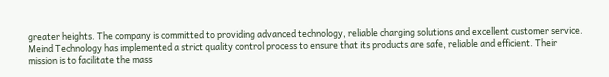greater heights. The company is committed to providing advanced technology, reliable charging solutions and excellent customer service. Meind Technology has implemented a strict quality control process to ensure that its products are safe, reliable and efficient. Their mission is to facilitate the mass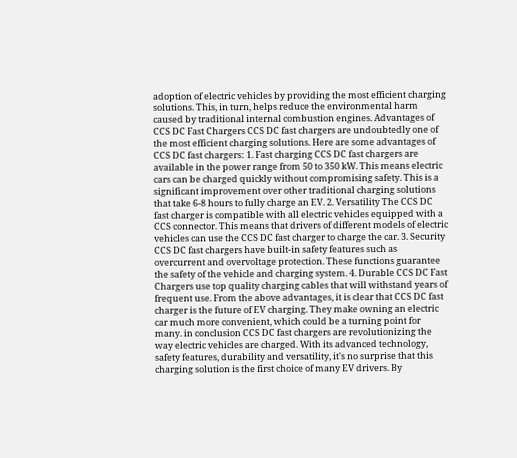adoption of electric vehicles by providing the most efficient charging solutions. This, in turn, helps reduce the environmental harm caused by traditional internal combustion engines. Advantages of CCS DC Fast Chargers CCS DC fast chargers are undoubtedly one of the most efficient charging solutions. Here are some advantages of CCS DC fast chargers: 1. Fast charging CCS DC fast chargers are available in the power range from 50 to 350 kW. This means electric cars can be charged quickly without compromising safety. This is a significant improvement over other traditional charging solutions that take 6-8 hours to fully charge an EV. 2. Versatility The CCS DC fast charger is compatible with all electric vehicles equipped with a CCS connector. This means that drivers of different models of electric vehicles can use the CCS DC fast charger to charge the car. 3. Security CCS DC fast chargers have built-in safety features such as overcurrent and overvoltage protection. These functions guarantee the safety of the vehicle and charging system. 4. Durable CCS DC Fast Chargers use top quality charging cables that will withstand years of frequent use. From the above advantages, it is clear that CCS DC fast charger is the future of EV charging. They make owning an electric car much more convenient, which could be a turning point for many. in conclusion CCS DC fast chargers are revolutionizing the way electric vehicles are charged. With its advanced technology, safety features, durability and versatility, it's no surprise that this charging solution is the first choice of many EV drivers. By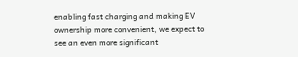enabling fast charging and making EV ownership more convenient, we expect to see an even more significant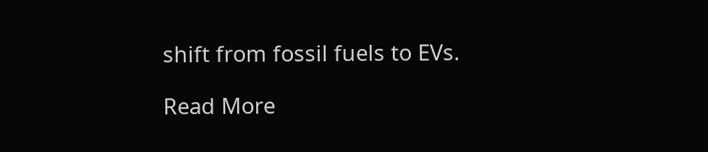shift from fossil fuels to EVs.

Read More